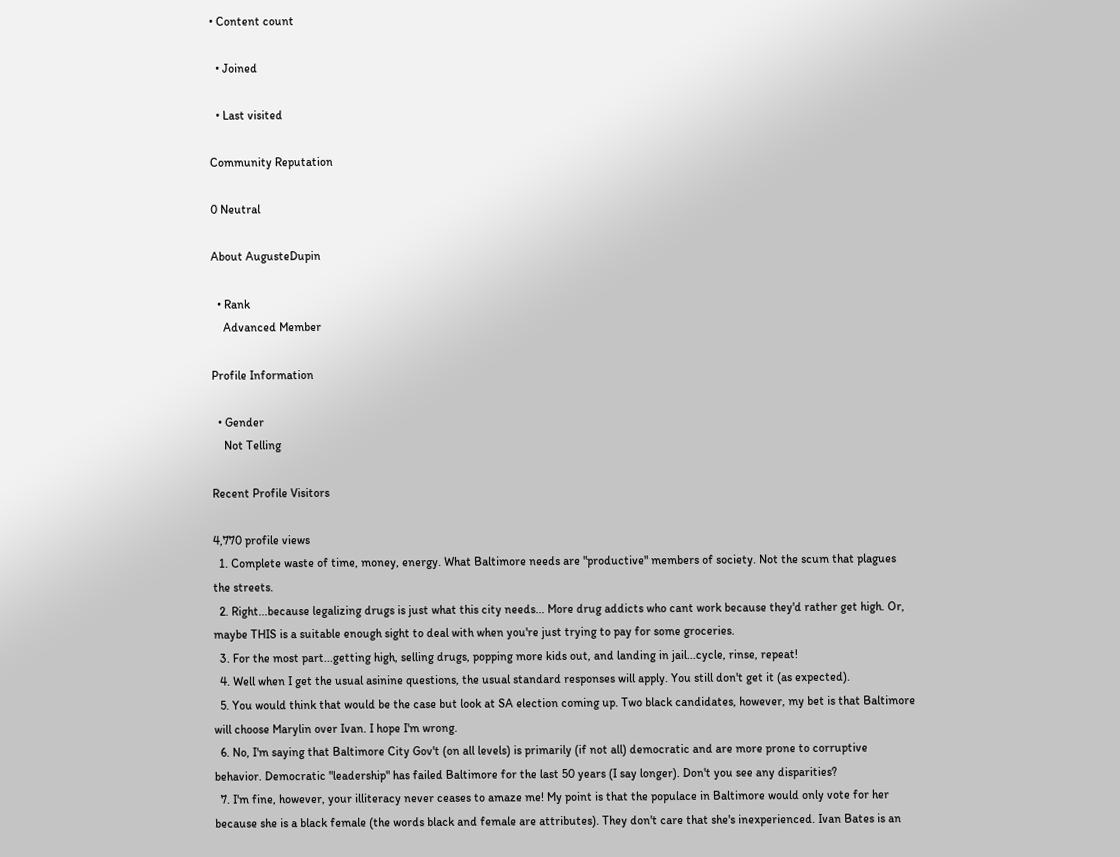• Content count

  • Joined

  • Last visited

Community Reputation

0 Neutral

About AugusteDupin

  • Rank
    Advanced Member

Profile Information

  • Gender
    Not Telling

Recent Profile Visitors

4,770 profile views
  1. Complete waste of time, money, energy. What Baltimore needs are "productive" members of society. Not the scum that plagues the streets.
  2. Right...because legalizing drugs is just what this city needs... More drug addicts who cant work because they'd rather get high. Or, maybe THIS is a suitable enough sight to deal with when you're just trying to pay for some groceries.
  3. For the most part...getting high, selling drugs, popping more kids out, and landing in jail...cycle, rinse, repeat!
  4. Well when I get the usual asinine questions, the usual standard responses will apply. You still don't get it (as expected).
  5. You would think that would be the case but look at SA election coming up. Two black candidates, however, my bet is that Baltimore will choose Marylin over Ivan. I hope I'm wrong.
  6. No, I'm saying that Baltimore City Gov't (on all levels) is primarily (if not all) democratic and are more prone to corruptive behavior. Democratic "leadership" has failed Baltimore for the last 50 years (I say longer). Don't you see any disparities?
  7. I'm fine, however, your illiteracy never ceases to amaze me! My point is that the populace in Baltimore would only vote for her because she is a black female (the words black and female are attributes). They don't care that she's inexperienced. Ivan Bates is an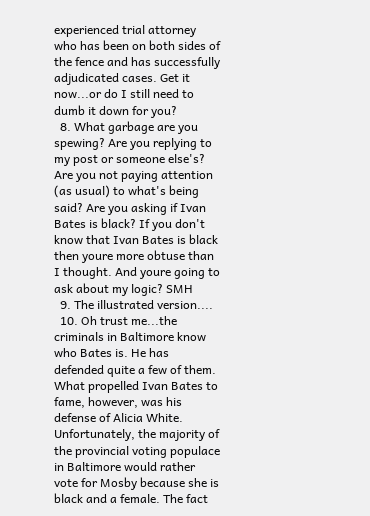experienced trial attorney who has been on both sides of the fence and has successfully adjudicated cases. Get it now...or do I still need to dumb it down for you?
  8. What garbage are you spewing? Are you replying to my post or someone else's? Are you not paying attention (as usual) to what's being said? Are you asking if Ivan Bates is black? If you don't know that Ivan Bates is black then youre more obtuse than I thought. And youre going to ask about my logic? SMH
  9. The illustrated version....
  10. Oh trust me...the criminals in Baltimore know who Bates is. He has defended quite a few of them. What propelled Ivan Bates to fame, however, was his defense of Alicia White. Unfortunately, the majority of the provincial voting populace in Baltimore would rather vote for Mosby because she is black and a female. The fact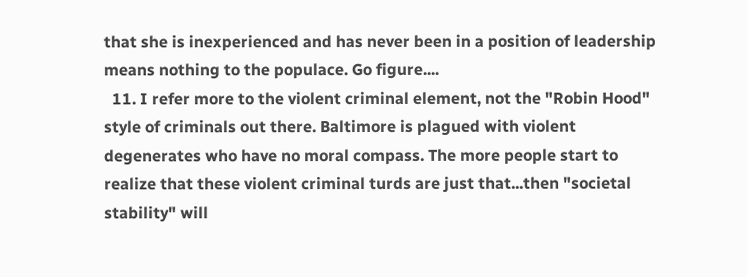that she is inexperienced and has never been in a position of leadership means nothing to the populace. Go figure....
  11. I refer more to the violent criminal element, not the "Robin Hood" style of criminals out there. Baltimore is plagued with violent degenerates who have no moral compass. The more people start to realize that these violent criminal turds are just that...then "societal stability" will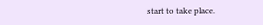start to take place.